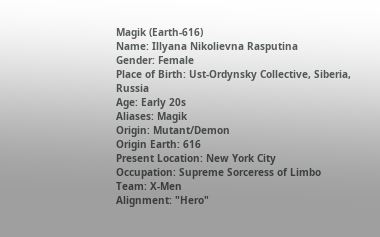Magik (Earth-616)
Name: Illyana Nikolievna Rasputina
Gender: Female
Place of Birth: Ust-Ordynsky Collective, Siberia, Russia
Age: Early 20s
Aliases: Magik
Origin: Mutant/Demon
Origin Earth: 616
Present Location: New York City
Occupation: Supreme Sorceress of Limbo
Team: X-Men
Alignment: "Hero"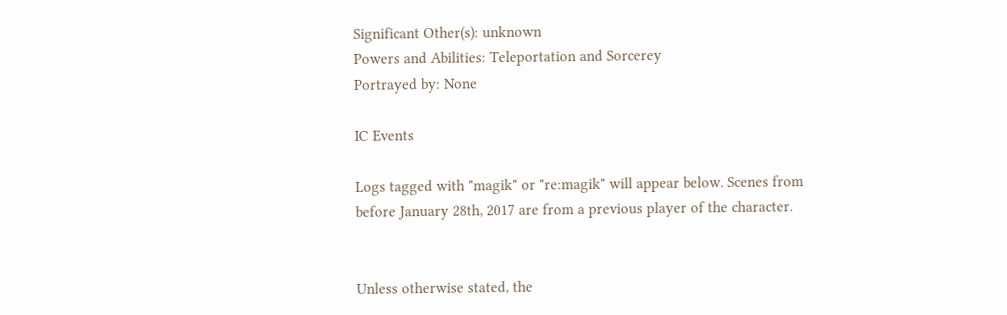Significant Other(s): unknown
Powers and Abilities: Teleportation and Sorcerey
Portrayed by: None

IC Events

Logs tagged with "magik" or "re:magik" will appear below. Scenes from before January 28th, 2017 are from a previous player of the character.


Unless otherwise stated, the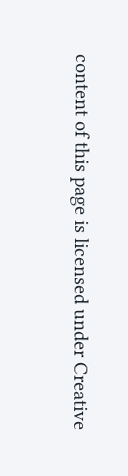content of this page is licensed under Creative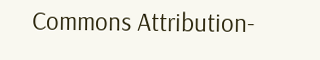Commons Attribution-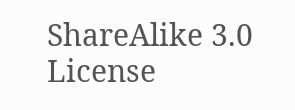ShareAlike 3.0 License